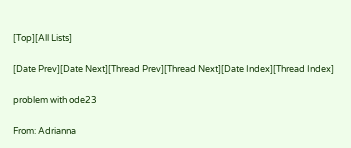[Top][All Lists]

[Date Prev][Date Next][Thread Prev][Thread Next][Date Index][Thread Index]

problem with ode23

From: Adrianna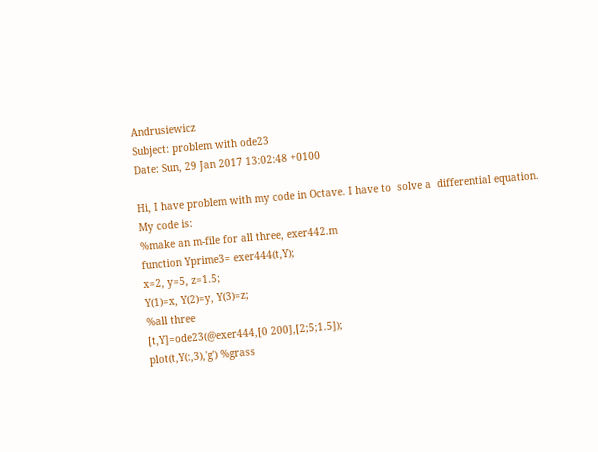Andrusiewicz
Subject: problem with ode23
Date: Sun, 29 Jan 2017 13:02:48 +0100

Hi, I have problem with my code in Octave. I have to  solve a  differential equation.
My code is:
%make an m-file for all three, exer442.m
function Yprime3= exer444(t,Y);
x=2, y=5, z=1.5;
Y(1)=x, Y(2)=y, Y(3)=z;
%all three
[t,Y]=ode23(@exer444,[0 200],[2;5;1.5]);
plot(t,Y(:,3),'g') %grass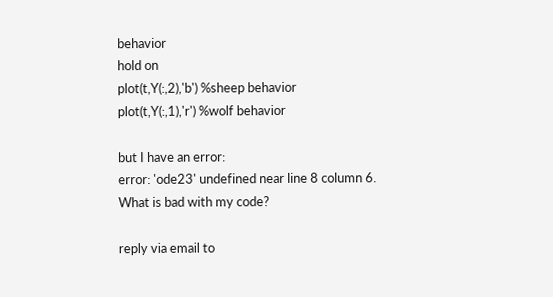behavior
hold on
plot(t,Y(:,2),'b') %sheep behavior
plot(t,Y(:,1),'r') %wolf behavior

but I have an error:
error: 'ode23' undefined near line 8 column 6.
What is bad with my code?

reply via email to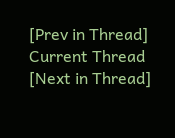[Prev in Thread] Current Thread [Next in Thread]